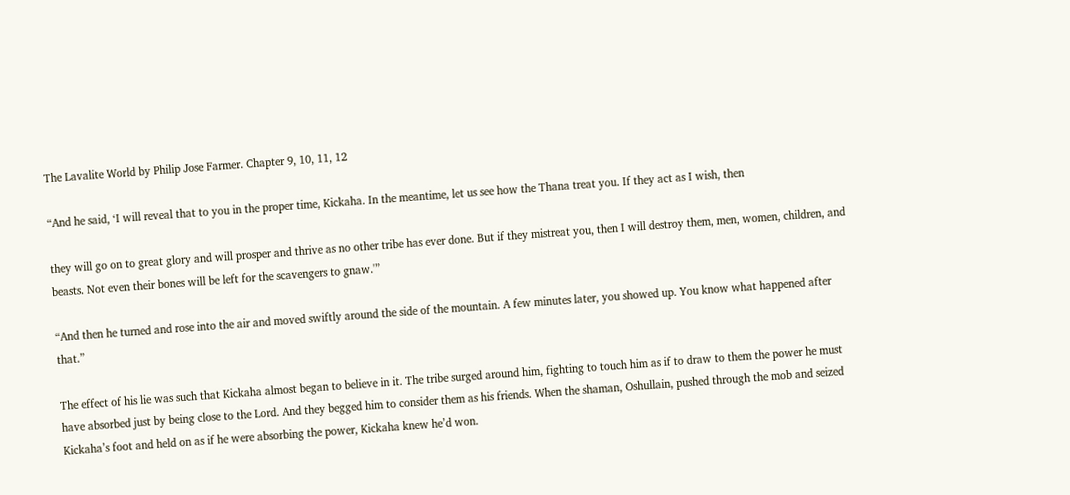The Lavalite World by Philip Jose Farmer. Chapter 9, 10, 11, 12

“And he said, ‘I will reveal that to you in the proper time, Kickaha. In the meantime, let us see how the Thana treat you. If they act as I wish, then

they will go on to great glory and will prosper and thrive as no other tribe has ever done. But if they mistreat you, then I will destroy them, men, women, children, and beasts. Not even their bones will be left for the scavengers to gnaw.'”

“And then he turned and rose into the air and moved swiftly around the side of the mountain. A few minutes later, you showed up. You know what happened after that.”

The effect of his lie was such that Kickaha almost began to believe in it. The tribe surged around him, fighting to touch him as if to draw to them the power he must have absorbed just by being close to the Lord. And they begged him to consider them as his friends. When the shaman, Oshullain, pushed through the mob and seized Kickaha’s foot and held on as if he were absorbing the power, Kickaha knew he’d won.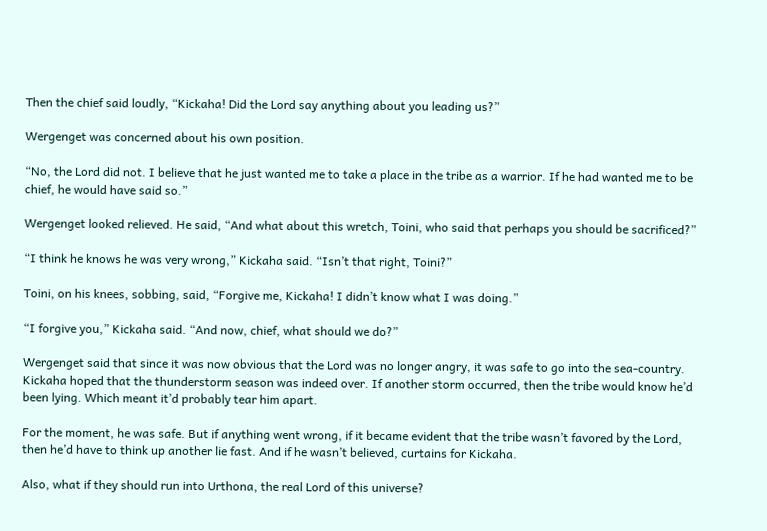Then the chief said loudly, “Kickaha! Did the Lord say anything about you leading us?”

Wergenget was concerned about his own position.

“No, the Lord did not. I believe that he just wanted me to take a place in the tribe as a warrior. If he had wanted me to be chief, he would have said so.”

Wergenget looked relieved. He said, “And what about this wretch, Toini, who said that perhaps you should be sacrificed?”

“I think he knows he was very wrong,” Kickaha said. “Isn’t that right, Toini?”

Toini, on his knees, sobbing, said, “Forgive me, Kickaha! I didn’t know what I was doing.”

“I forgive you,” Kickaha said. “And now, chief, what should we do?”

Wergenget said that since it was now obvious that the Lord was no longer angry, it was safe to go into the sea-country. Kickaha hoped that the thunderstorm season was indeed over. If another storm occurred, then the tribe would know he’d been lying. Which meant it’d probably tear him apart.

For the moment, he was safe. But if anything went wrong, if it became evident that the tribe wasn’t favored by the Lord, then he’d have to think up another lie fast. And if he wasn’t believed, curtains for Kickaha.

Also, what if they should run into Urthona, the real Lord of this universe?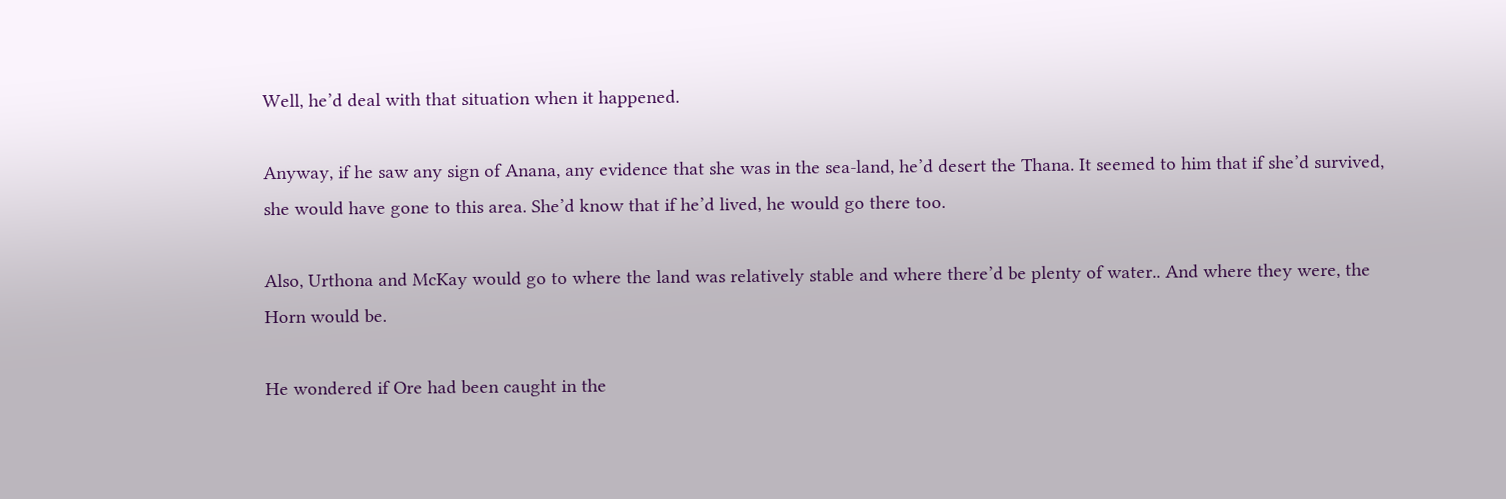Well, he’d deal with that situation when it happened.

Anyway, if he saw any sign of Anana, any evidence that she was in the sea-land, he’d desert the Thana. It seemed to him that if she’d survived, she would have gone to this area. She’d know that if he’d lived, he would go there too.

Also, Urthona and McKay would go to where the land was relatively stable and where there’d be plenty of water.. And where they were, the Horn would be.

He wondered if Ore had been caught in the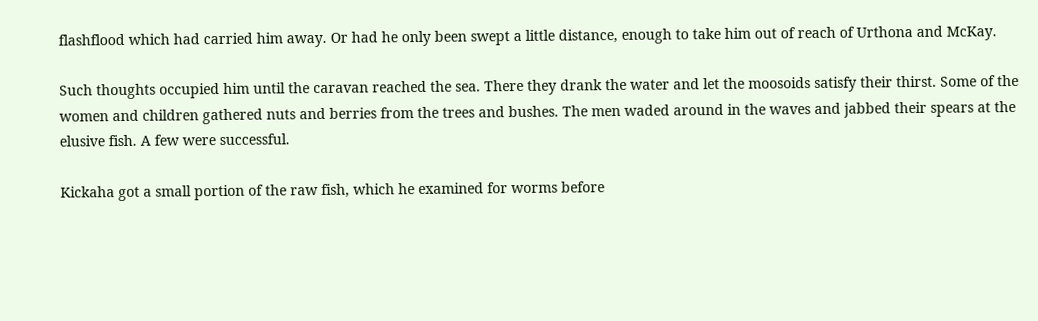flashflood which had carried him away. Or had he only been swept a little distance, enough to take him out of reach of Urthona and McKay.

Such thoughts occupied him until the caravan reached the sea. There they drank the water and let the moosoids satisfy their thirst. Some of the women and children gathered nuts and berries from the trees and bushes. The men waded around in the waves and jabbed their spears at the elusive fish. A few were successful.

Kickaha got a small portion of the raw fish, which he examined for worms before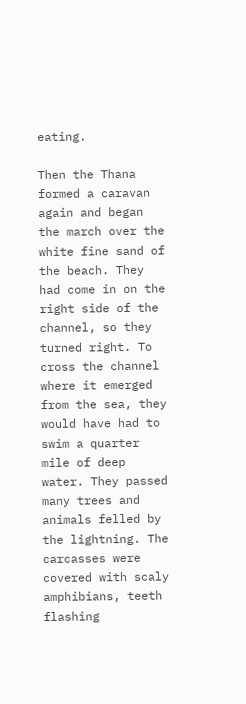eating.

Then the Thana formed a caravan again and began the march over the white fine sand of the beach. They had come in on the right side of the channel, so they turned right. To cross the channel where it emerged from the sea, they would have had to swim a quarter mile of deep water. They passed many trees and animals felled by the lightning. The carcasses were covered with scaly amphibians, teeth flashing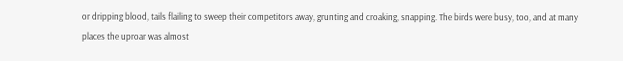or dripping blood, tails flailing to sweep their competitors away, grunting and croaking, snapping. The birds were busy, too, and at many places the uproar was almost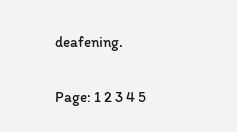deafening.

Page: 1 2 3 4 5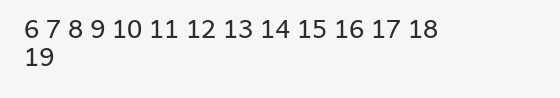6 7 8 9 10 11 12 13 14 15 16 17 18 19